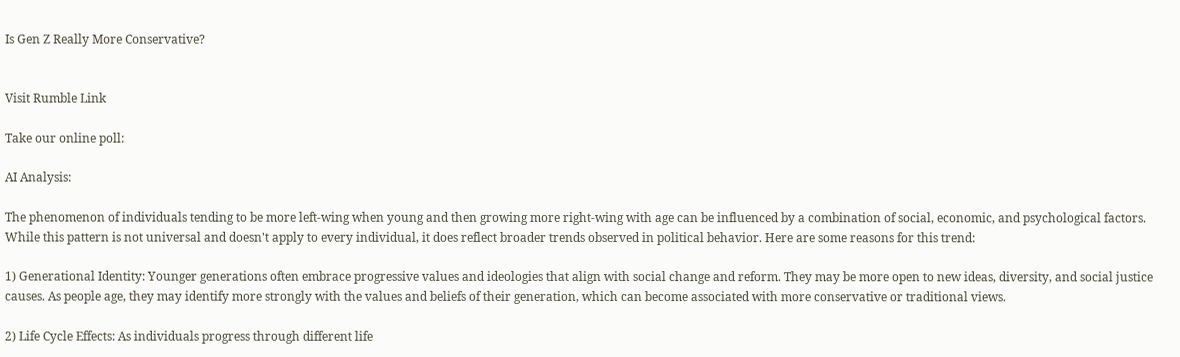Is Gen Z Really More Conservative?


Visit Rumble Link

Take our online poll:

AI Analysis:

The phenomenon of individuals tending to be more left-wing when young and then growing more right-wing with age can be influenced by a combination of social, economic, and psychological factors. While this pattern is not universal and doesn't apply to every individual, it does reflect broader trends observed in political behavior. Here are some reasons for this trend:

1) Generational Identity: Younger generations often embrace progressive values and ideologies that align with social change and reform. They may be more open to new ideas, diversity, and social justice causes. As people age, they may identify more strongly with the values and beliefs of their generation, which can become associated with more conservative or traditional views.

2) Life Cycle Effects: As individuals progress through different life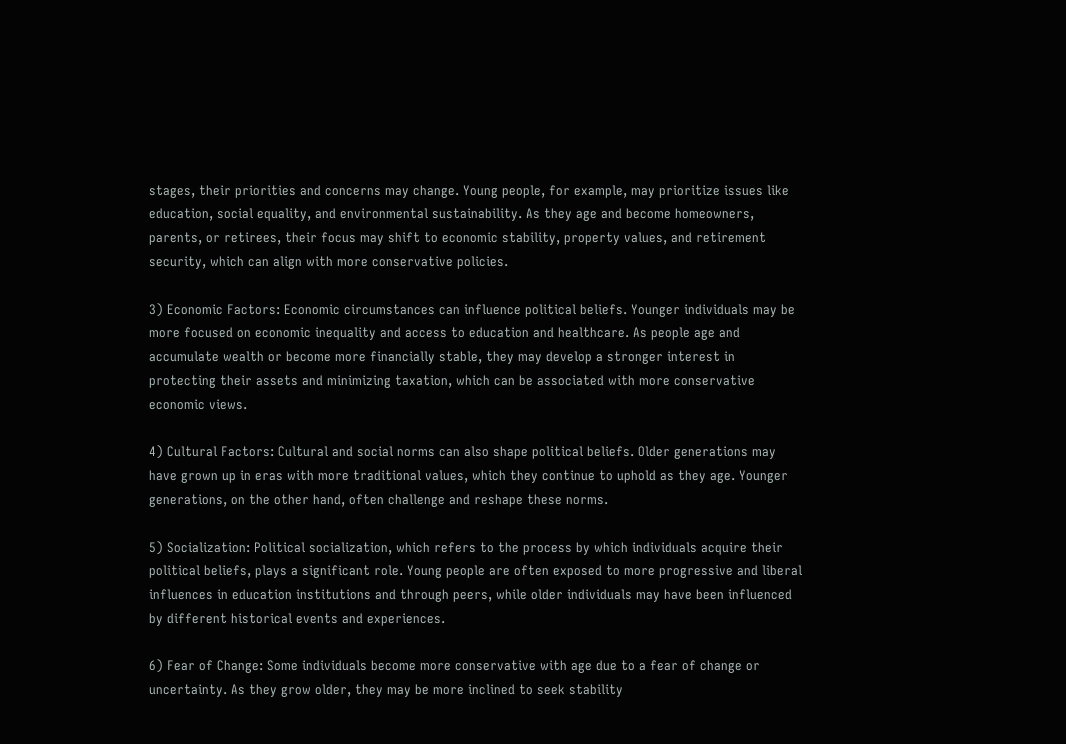stages, their priorities and concerns may change. Young people, for example, may prioritize issues like education, social equality, and environmental sustainability. As they age and become homeowners, parents, or retirees, their focus may shift to economic stability, property values, and retirement security, which can align with more conservative policies.

3) Economic Factors: Economic circumstances can influence political beliefs. Younger individuals may be more focused on economic inequality and access to education and healthcare. As people age and accumulate wealth or become more financially stable, they may develop a stronger interest in protecting their assets and minimizing taxation, which can be associated with more conservative economic views.

4) Cultural Factors: Cultural and social norms can also shape political beliefs. Older generations may have grown up in eras with more traditional values, which they continue to uphold as they age. Younger generations, on the other hand, often challenge and reshape these norms.

5) Socialization: Political socialization, which refers to the process by which individuals acquire their political beliefs, plays a significant role. Young people are often exposed to more progressive and liberal influences in education institutions and through peers, while older individuals may have been influenced by different historical events and experiences.

6) Fear of Change: Some individuals become more conservative with age due to a fear of change or uncertainty. As they grow older, they may be more inclined to seek stability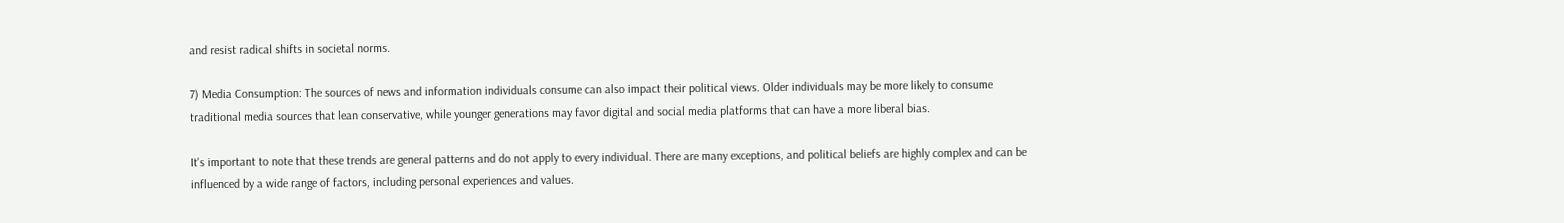and resist radical shifts in societal norms.

7) Media Consumption: The sources of news and information individuals consume can also impact their political views. Older individuals may be more likely to consume traditional media sources that lean conservative, while younger generations may favor digital and social media platforms that can have a more liberal bias.

It's important to note that these trends are general patterns and do not apply to every individual. There are many exceptions, and political beliefs are highly complex and can be influenced by a wide range of factors, including personal experiences and values.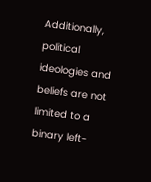Additionally, political ideologies and beliefs are not limited to a binary left-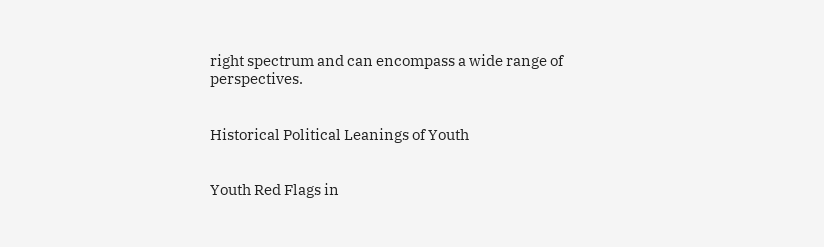right spectrum and can encompass a wide range of perspectives.


Historical Political Leanings of Youth


Youth Red Flags in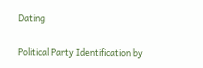Dating

Political Party Identification by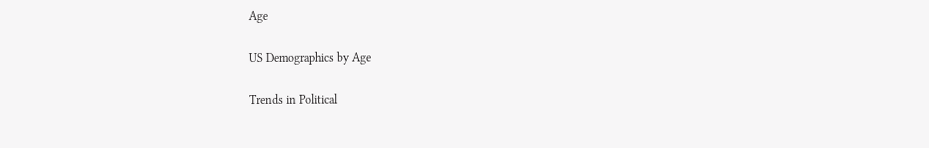Age

US Demographics by Age

Trends in Political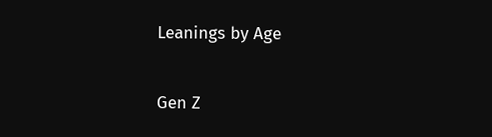Leanings by Age

Gen Z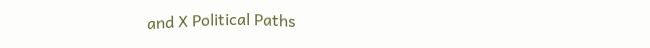and X Political Paths